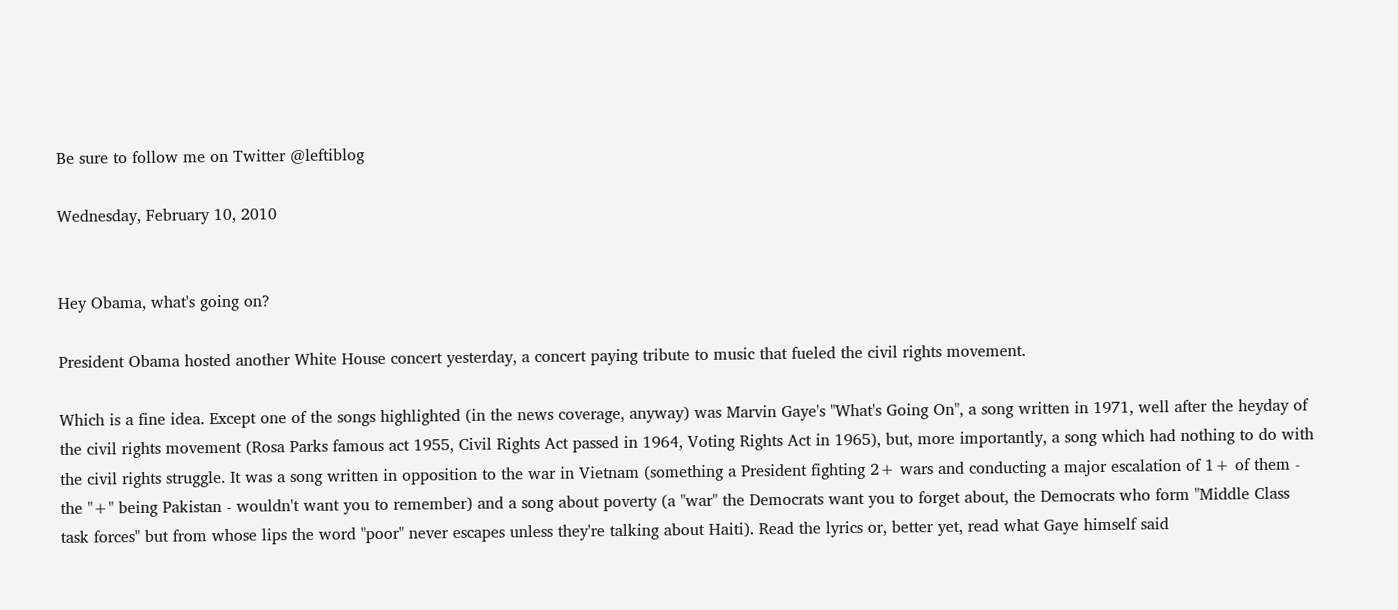Be sure to follow me on Twitter @leftiblog

Wednesday, February 10, 2010


Hey Obama, what's going on?

President Obama hosted another White House concert yesterday, a concert paying tribute to music that fueled the civil rights movement.

Which is a fine idea. Except one of the songs highlighted (in the news coverage, anyway) was Marvin Gaye's "What's Going On", a song written in 1971, well after the heyday of the civil rights movement (Rosa Parks famous act 1955, Civil Rights Act passed in 1964, Voting Rights Act in 1965), but, more importantly, a song which had nothing to do with the civil rights struggle. It was a song written in opposition to the war in Vietnam (something a President fighting 2+ wars and conducting a major escalation of 1+ of them - the "+" being Pakistan - wouldn't want you to remember) and a song about poverty (a "war" the Democrats want you to forget about, the Democrats who form "Middle Class task forces" but from whose lips the word "poor" never escapes unless they're talking about Haiti). Read the lyrics or, better yet, read what Gaye himself said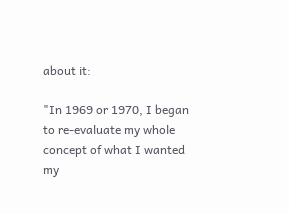about it:

"In 1969 or 1970, I began to re-evaluate my whole concept of what I wanted my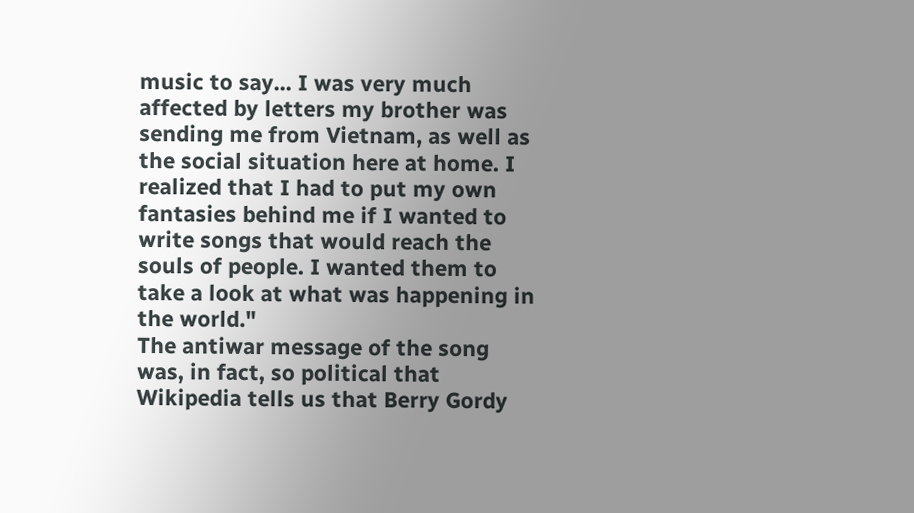music to say... I was very much affected by letters my brother was sending me from Vietnam, as well as the social situation here at home. I realized that I had to put my own fantasies behind me if I wanted to write songs that would reach the souls of people. I wanted them to take a look at what was happening in the world."
The antiwar message of the song was, in fact, so political that Wikipedia tells us that Berry Gordy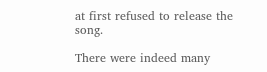at first refused to release the song.

There were indeed many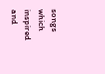songs which inspired and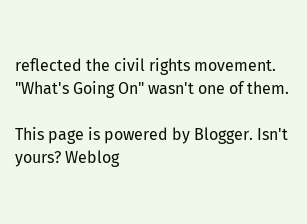reflected the civil rights movement. "What's Going On" wasn't one of them.

This page is powered by Blogger. Isn't yours? Weblog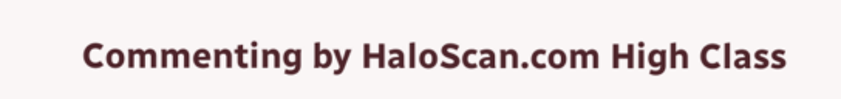Commenting by HaloScan.com High Class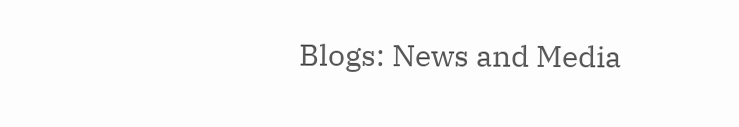Blogs: News and Media